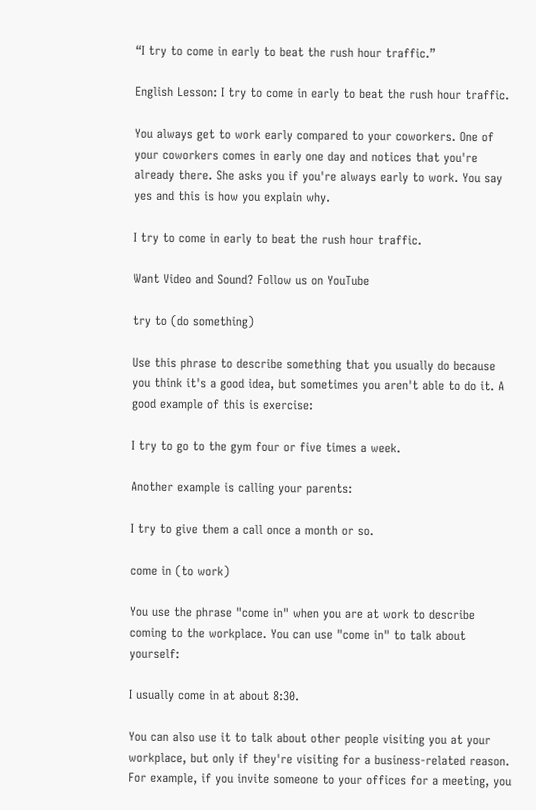“I try to come in early to beat the rush hour traffic.”

English Lesson: I try to come in early to beat the rush hour traffic.

You always get to work early compared to your coworkers. One of your coworkers comes in early one day and notices that you're already there. She asks you if you're always early to work. You say yes and this is how you explain why.

I try to come in early to beat the rush hour traffic.

Want Video and Sound? Follow us on YouTube

try to (do something)

Use this phrase to describe something that you usually do because you think it's a good idea, but sometimes you aren't able to do it. A good example of this is exercise:

I try to go to the gym four or five times a week.

Another example is calling your parents:

I try to give them a call once a month or so.

come in (to work)

You use the phrase "come in" when you are at work to describe coming to the workplace. You can use "come in" to talk about yourself:

I usually come in at about 8:30.

You can also use it to talk about other people visiting you at your workplace, but only if they're visiting for a business-related reason. For example, if you invite someone to your offices for a meeting, you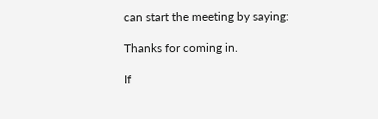can start the meeting by saying:

Thanks for coming in.

If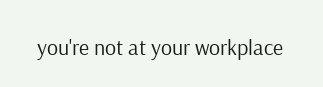you're not at your workplace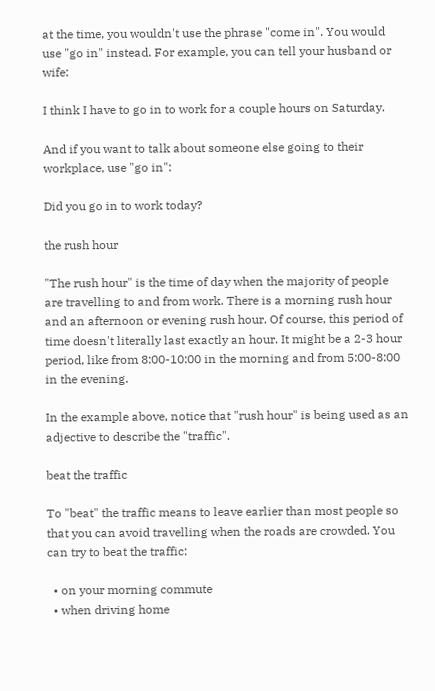at the time, you wouldn't use the phrase "come in". You would use "go in" instead. For example, you can tell your husband or wife:

I think I have to go in to work for a couple hours on Saturday.

And if you want to talk about someone else going to their workplace, use "go in":

Did you go in to work today?

the rush hour

"The rush hour" is the time of day when the majority of people are travelling to and from work. There is a morning rush hour and an afternoon or evening rush hour. Of course, this period of time doesn't literally last exactly an hour. It might be a 2-3 hour period, like from 8:00-10:00 in the morning and from 5:00-8:00 in the evening.

In the example above, notice that "rush hour" is being used as an adjective to describe the "traffic".

beat the traffic

To "beat" the traffic means to leave earlier than most people so that you can avoid travelling when the roads are crowded. You can try to beat the traffic:

  • on your morning commute
  • when driving home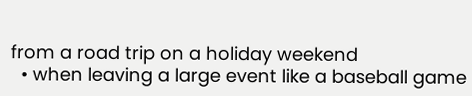from a road trip on a holiday weekend
  • when leaving a large event like a baseball game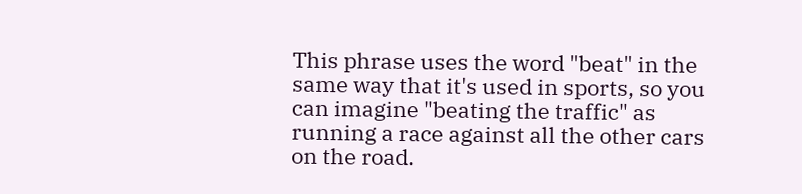This phrase uses the word "beat" in the same way that it's used in sports, so you can imagine "beating the traffic" as running a race against all the other cars on the road.